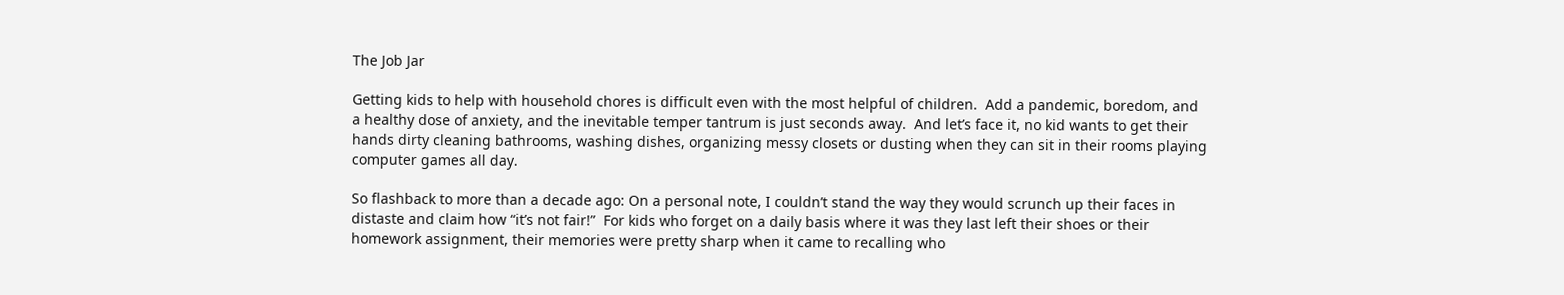The Job Jar

Getting kids to help with household chores is difficult even with the most helpful of children.  Add a pandemic, boredom, and a healthy dose of anxiety, and the inevitable temper tantrum is just seconds away.  And let’s face it, no kid wants to get their hands dirty cleaning bathrooms, washing dishes, organizing messy closets or dusting when they can sit in their rooms playing computer games all day.

So flashback to more than a decade ago: On a personal note, I couldn’t stand the way they would scrunch up their faces in distaste and claim how “it’s not fair!”  For kids who forget on a daily basis where it was they last left their shoes or their homework assignment, their memories were pretty sharp when it came to recalling who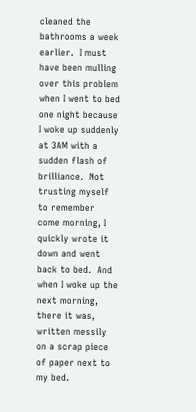cleaned the bathrooms a week earlier.  I must have been mulling over this problem when I went to bed one night because I woke up suddenly at 3AM with a sudden flash of brilliance.  Not trusting myself to remember come morning, I quickly wrote it down and went back to bed.  And when I woke up the next morning, there it was, written messily on a scrap piece of paper next to my bed.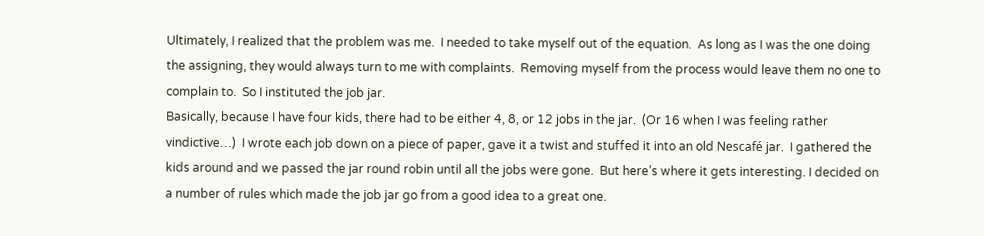Ultimately, I realized that the problem was me.  I needed to take myself out of the equation.  As long as I was the one doing the assigning, they would always turn to me with complaints.  Removing myself from the process would leave them no one to complain to.  So I instituted the job jar.
Basically, because I have four kids, there had to be either 4, 8, or 12 jobs in the jar.  (Or 16 when I was feeling rather vindictive…)  I wrote each job down on a piece of paper, gave it a twist and stuffed it into an old Nescafé jar.  I gathered the kids around and we passed the jar round robin until all the jobs were gone.  But here’s where it gets interesting. I decided on a number of rules which made the job jar go from a good idea to a great one.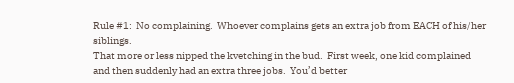Rule #1:  No complaining.  Whoever complains gets an extra job from EACH of his/her siblings.
That more or less nipped the kvetching in the bud.  First week, one kid complained and then suddenly had an extra three jobs.  You’d better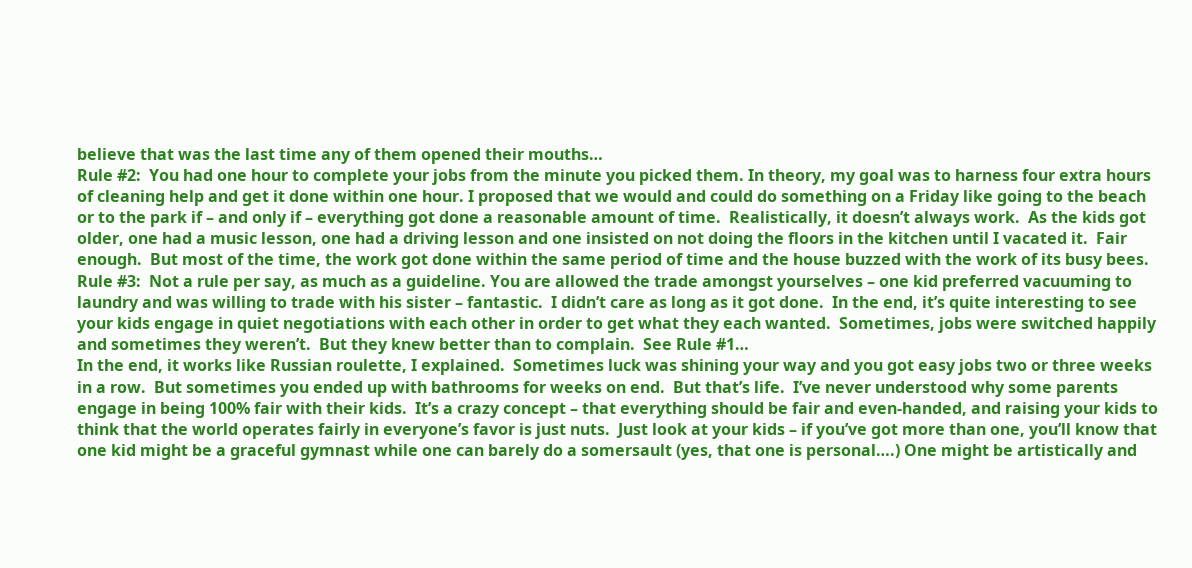believe that was the last time any of them opened their mouths…
Rule #2:  You had one hour to complete your jobs from the minute you picked them. In theory, my goal was to harness four extra hours of cleaning help and get it done within one hour. I proposed that we would and could do something on a Friday like going to the beach or to the park if – and only if – everything got done a reasonable amount of time.  Realistically, it doesn’t always work.  As the kids got older, one had a music lesson, one had a driving lesson and one insisted on not doing the floors in the kitchen until I vacated it.  Fair enough.  But most of the time, the work got done within the same period of time and the house buzzed with the work of its busy bees.
Rule #3:  Not a rule per say, as much as a guideline. You are allowed the trade amongst yourselves – one kid preferred vacuuming to laundry and was willing to trade with his sister – fantastic.  I didn’t care as long as it got done.  In the end, it’s quite interesting to see your kids engage in quiet negotiations with each other in order to get what they each wanted.  Sometimes, jobs were switched happily and sometimes they weren’t.  But they knew better than to complain.  See Rule #1…
In the end, it works like Russian roulette, I explained.  Sometimes luck was shining your way and you got easy jobs two or three weeks in a row.  But sometimes you ended up with bathrooms for weeks on end.  But that’s life.  I’ve never understood why some parents engage in being 100% fair with their kids.  It’s a crazy concept – that everything should be fair and even-handed, and raising your kids to think that the world operates fairly in everyone’s favor is just nuts.  Just look at your kids – if you’ve got more than one, you’ll know that one kid might be a graceful gymnast while one can barely do a somersault (yes, that one is personal….) One might be artistically and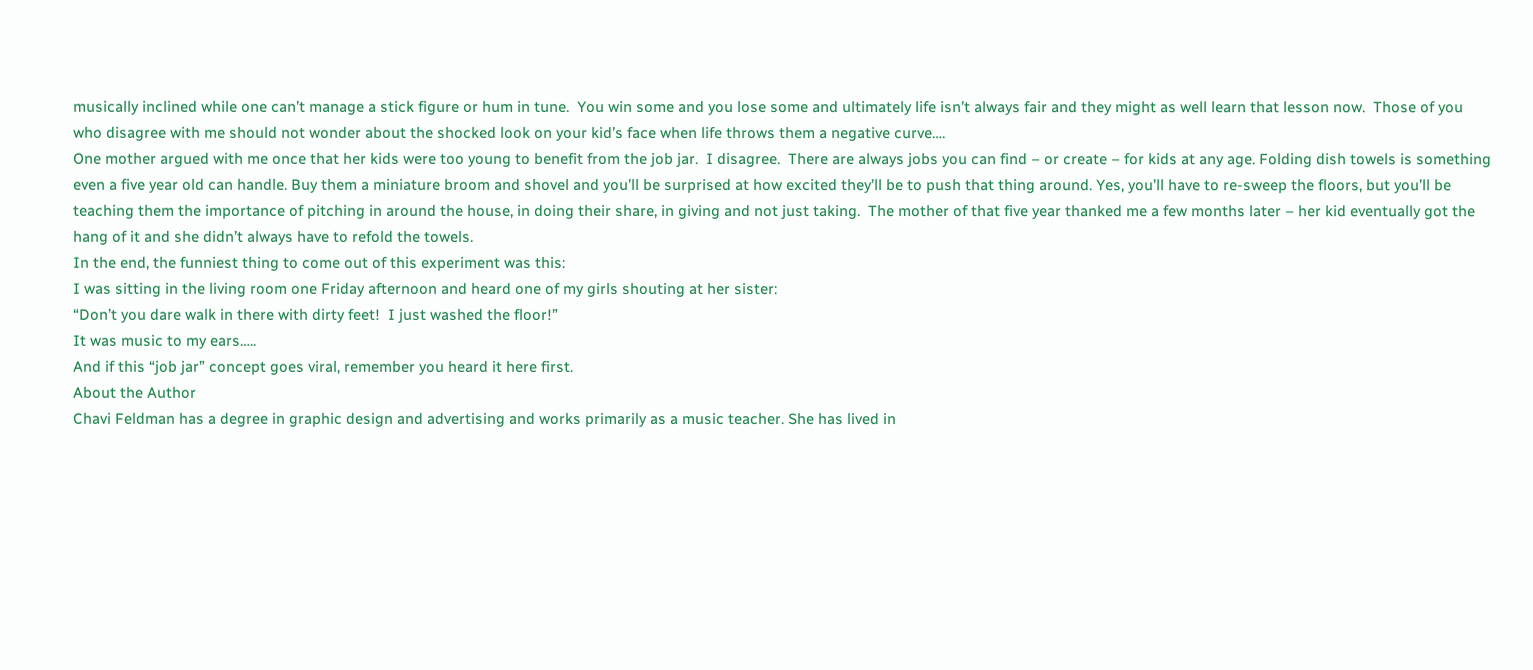musically inclined while one can’t manage a stick figure or hum in tune.  You win some and you lose some and ultimately life isn’t always fair and they might as well learn that lesson now.  Those of you who disagree with me should not wonder about the shocked look on your kid’s face when life throws them a negative curve….
One mother argued with me once that her kids were too young to benefit from the job jar.  I disagree.  There are always jobs you can find – or create – for kids at any age. Folding dish towels is something even a five year old can handle. Buy them a miniature broom and shovel and you’ll be surprised at how excited they’ll be to push that thing around. Yes, you’ll have to re-sweep the floors, but you’ll be teaching them the importance of pitching in around the house, in doing their share, in giving and not just taking.  The mother of that five year thanked me a few months later – her kid eventually got the hang of it and she didn’t always have to refold the towels.
In the end, the funniest thing to come out of this experiment was this:
I was sitting in the living room one Friday afternoon and heard one of my girls shouting at her sister:
“Don’t you dare walk in there with dirty feet!  I just washed the floor!”
It was music to my ears…..
And if this “job jar” concept goes viral, remember you heard it here first.
About the Author
Chavi Feldman has a degree in graphic design and advertising and works primarily as a music teacher. She has lived in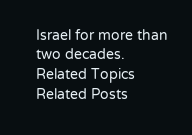Israel for more than two decades.
Related Topics
Related Posts